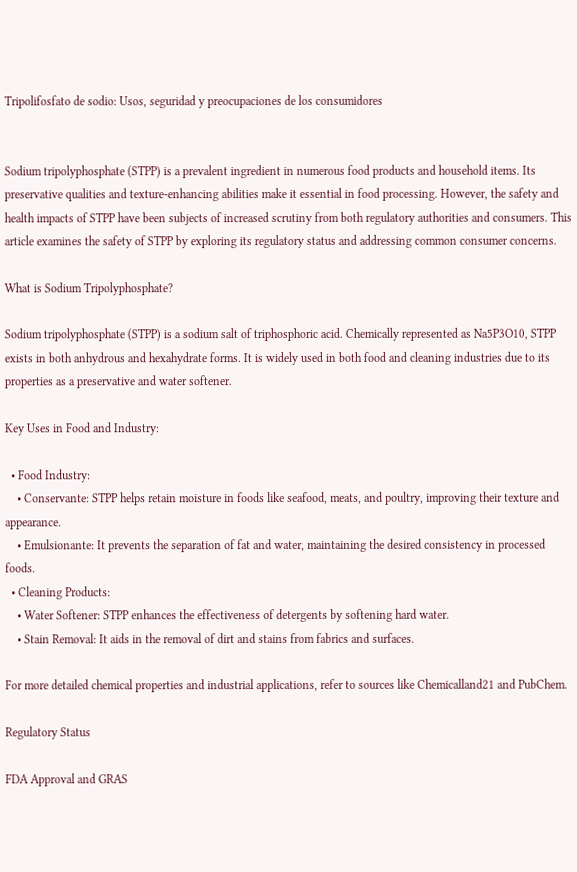Tripolifosfato de sodio: Usos, seguridad y preocupaciones de los consumidores


Sodium tripolyphosphate (STPP) is a prevalent ingredient in numerous food products and household items. Its preservative qualities and texture-enhancing abilities make it essential in food processing. However, the safety and health impacts of STPP have been subjects of increased scrutiny from both regulatory authorities and consumers. This article examines the safety of STPP by exploring its regulatory status and addressing common consumer concerns.

What is Sodium Tripolyphosphate?

Sodium tripolyphosphate (STPP) is a sodium salt of triphosphoric acid. Chemically represented as Na5P3O10, STPP exists in both anhydrous and hexahydrate forms. It is widely used in both food and cleaning industries due to its properties as a preservative and water softener.

Key Uses in Food and Industry:

  • Food Industry:
    • Conservante: STPP helps retain moisture in foods like seafood, meats, and poultry, improving their texture and appearance.
    • Emulsionante: It prevents the separation of fat and water, maintaining the desired consistency in processed foods.
  • Cleaning Products:
    • Water Softener: STPP enhances the effectiveness of detergents by softening hard water.
    • Stain Removal: It aids in the removal of dirt and stains from fabrics and surfaces.

For more detailed chemical properties and industrial applications, refer to sources like Chemicalland21 and PubChem.

Regulatory Status

FDA Approval and GRAS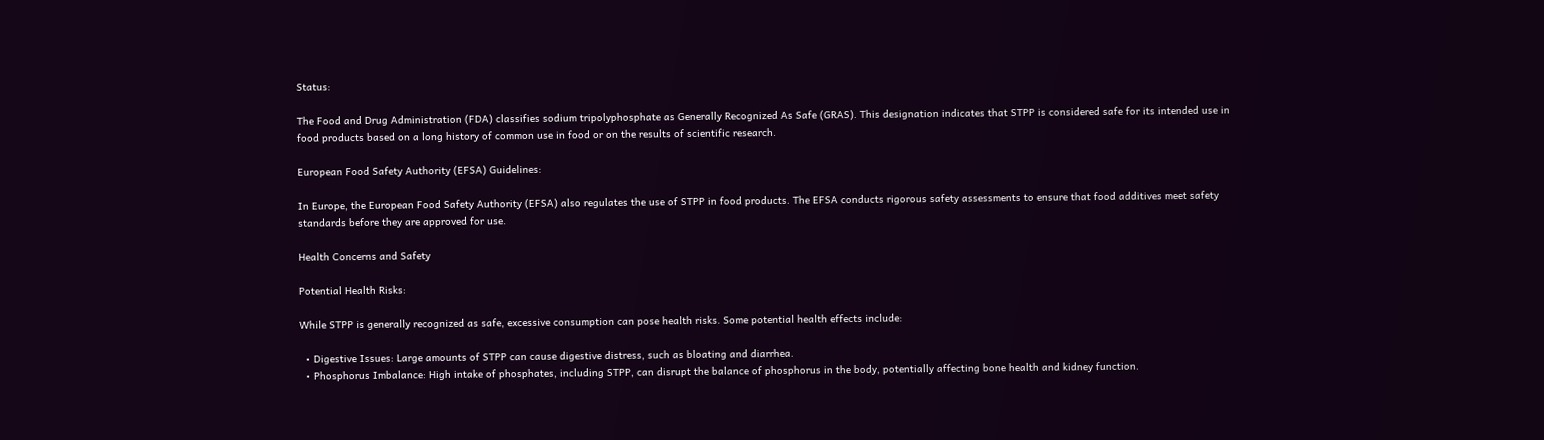Status:

The Food and Drug Administration (FDA) classifies sodium tripolyphosphate as Generally Recognized As Safe (GRAS). This designation indicates that STPP is considered safe for its intended use in food products based on a long history of common use in food or on the results of scientific research.

European Food Safety Authority (EFSA) Guidelines:

In Europe, the European Food Safety Authority (EFSA) also regulates the use of STPP in food products. The EFSA conducts rigorous safety assessments to ensure that food additives meet safety standards before they are approved for use.

Health Concerns and Safety

Potential Health Risks:

While STPP is generally recognized as safe, excessive consumption can pose health risks. Some potential health effects include:

  • Digestive Issues: Large amounts of STPP can cause digestive distress, such as bloating and diarrhea.
  • Phosphorus Imbalance: High intake of phosphates, including STPP, can disrupt the balance of phosphorus in the body, potentially affecting bone health and kidney function.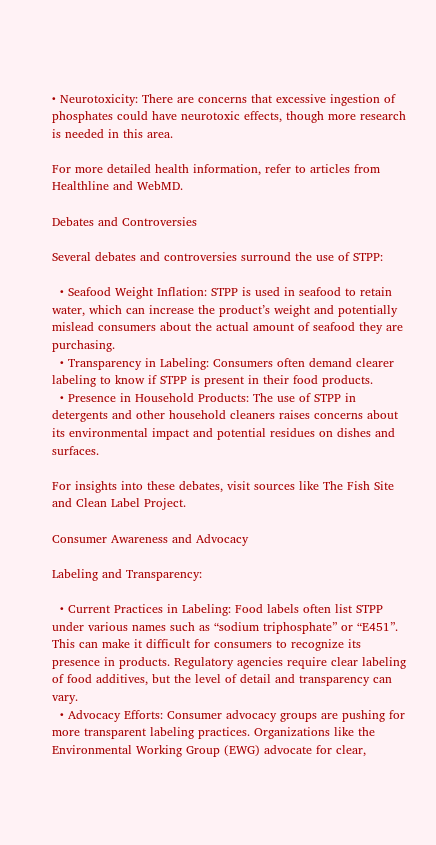• Neurotoxicity: There are concerns that excessive ingestion of phosphates could have neurotoxic effects, though more research is needed in this area.

For more detailed health information, refer to articles from Healthline and WebMD.

Debates and Controversies

Several debates and controversies surround the use of STPP:

  • Seafood Weight Inflation: STPP is used in seafood to retain water, which can increase the product’s weight and potentially mislead consumers about the actual amount of seafood they are purchasing.
  • Transparency in Labeling: Consumers often demand clearer labeling to know if STPP is present in their food products.
  • Presence in Household Products: The use of STPP in detergents and other household cleaners raises concerns about its environmental impact and potential residues on dishes and surfaces.

For insights into these debates, visit sources like The Fish Site and Clean Label Project.

Consumer Awareness and Advocacy

Labeling and Transparency:

  • Current Practices in Labeling: Food labels often list STPP under various names such as “sodium triphosphate” or “E451”. This can make it difficult for consumers to recognize its presence in products. Regulatory agencies require clear labeling of food additives, but the level of detail and transparency can vary.
  • Advocacy Efforts: Consumer advocacy groups are pushing for more transparent labeling practices. Organizations like the Environmental Working Group (EWG) advocate for clear,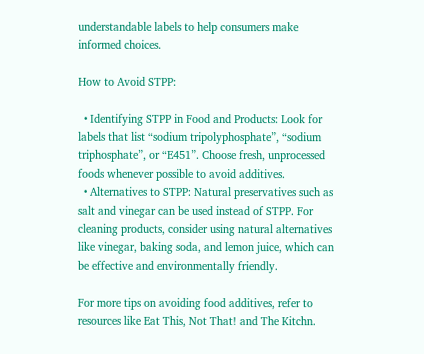understandable labels to help consumers make informed choices.

How to Avoid STPP:

  • Identifying STPP in Food and Products: Look for labels that list “sodium tripolyphosphate”, “sodium triphosphate”, or “E451”. Choose fresh, unprocessed foods whenever possible to avoid additives.
  • Alternatives to STPP: Natural preservatives such as salt and vinegar can be used instead of STPP. For cleaning products, consider using natural alternatives like vinegar, baking soda, and lemon juice, which can be effective and environmentally friendly.

For more tips on avoiding food additives, refer to resources like Eat This, Not That! and The Kitchn.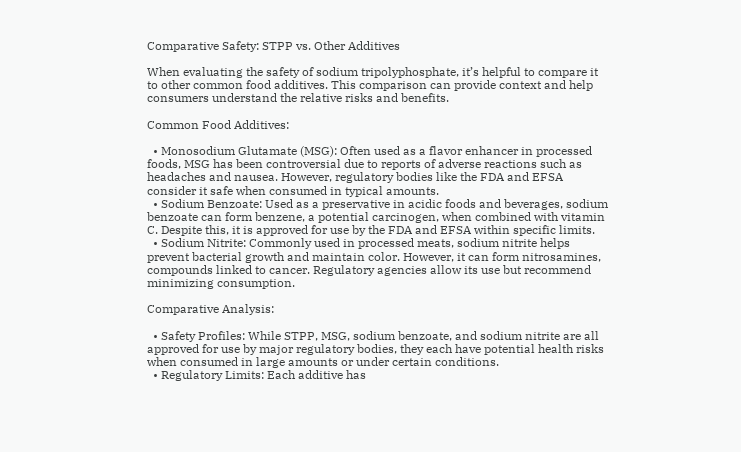Comparative Safety: STPP vs. Other Additives

When evaluating the safety of sodium tripolyphosphate, it’s helpful to compare it to other common food additives. This comparison can provide context and help consumers understand the relative risks and benefits.

Common Food Additives:

  • Monosodium Glutamate (MSG): Often used as a flavor enhancer in processed foods, MSG has been controversial due to reports of adverse reactions such as headaches and nausea. However, regulatory bodies like the FDA and EFSA consider it safe when consumed in typical amounts.
  • Sodium Benzoate: Used as a preservative in acidic foods and beverages, sodium benzoate can form benzene, a potential carcinogen, when combined with vitamin C. Despite this, it is approved for use by the FDA and EFSA within specific limits.
  • Sodium Nitrite: Commonly used in processed meats, sodium nitrite helps prevent bacterial growth and maintain color. However, it can form nitrosamines, compounds linked to cancer. Regulatory agencies allow its use but recommend minimizing consumption.

Comparative Analysis:

  • Safety Profiles: While STPP, MSG, sodium benzoate, and sodium nitrite are all approved for use by major regulatory bodies, they each have potential health risks when consumed in large amounts or under certain conditions.
  • Regulatory Limits: Each additive has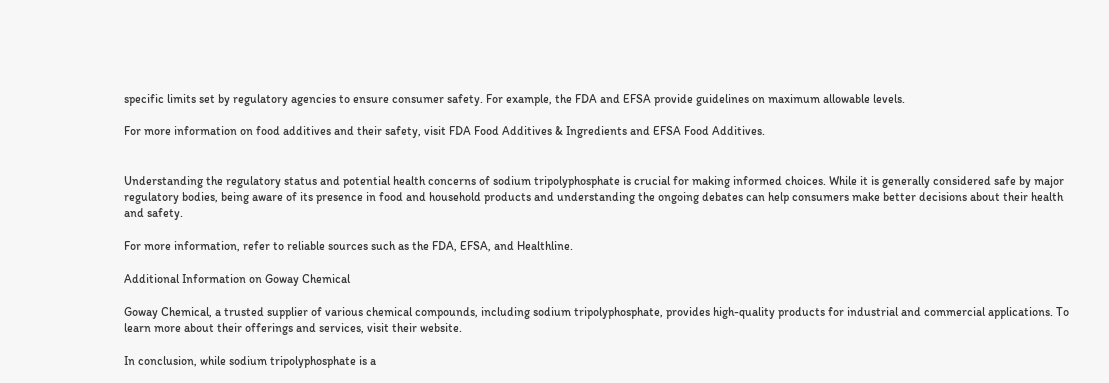specific limits set by regulatory agencies to ensure consumer safety. For example, the FDA and EFSA provide guidelines on maximum allowable levels.

For more information on food additives and their safety, visit FDA Food Additives & Ingredients and EFSA Food Additives.


Understanding the regulatory status and potential health concerns of sodium tripolyphosphate is crucial for making informed choices. While it is generally considered safe by major regulatory bodies, being aware of its presence in food and household products and understanding the ongoing debates can help consumers make better decisions about their health and safety.

For more information, refer to reliable sources such as the FDA, EFSA, and Healthline.

Additional Information on Goway Chemical

Goway Chemical, a trusted supplier of various chemical compounds, including sodium tripolyphosphate, provides high-quality products for industrial and commercial applications. To learn more about their offerings and services, visit their website.

In conclusion, while sodium tripolyphosphate is a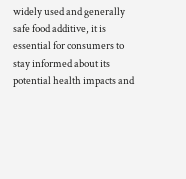widely used and generally safe food additive, it is essential for consumers to stay informed about its potential health impacts and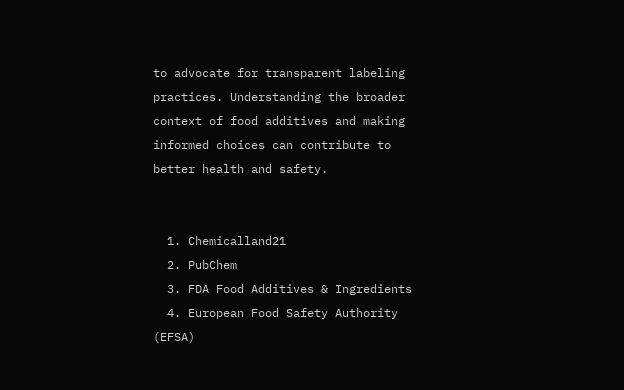to advocate for transparent labeling practices. Understanding the broader context of food additives and making informed choices can contribute to better health and safety.


  1. Chemicalland21
  2. PubChem
  3. FDA Food Additives & Ingredients
  4. European Food Safety Authority (EFSA)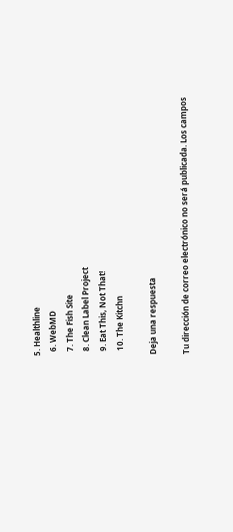5. Healthline
  6. WebMD
  7. The Fish Site
  8. Clean Label Project
  9. Eat This, Not That!
  10. The Kitchn

Deja una respuesta

Tu dirección de correo electrónico no será publicada. Los campos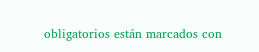obligatorios están marcados con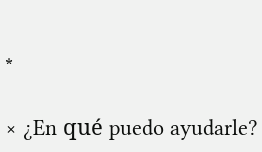*

× ¿En qué puedo ayudarle?